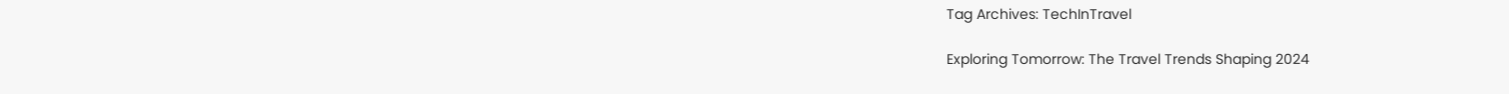Tag Archives: TechInTravel

Exploring Tomorrow: The Travel Trends Shaping 2024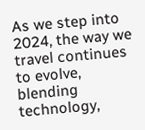As we step into 2024, the way we travel continues to evolve, blending technology,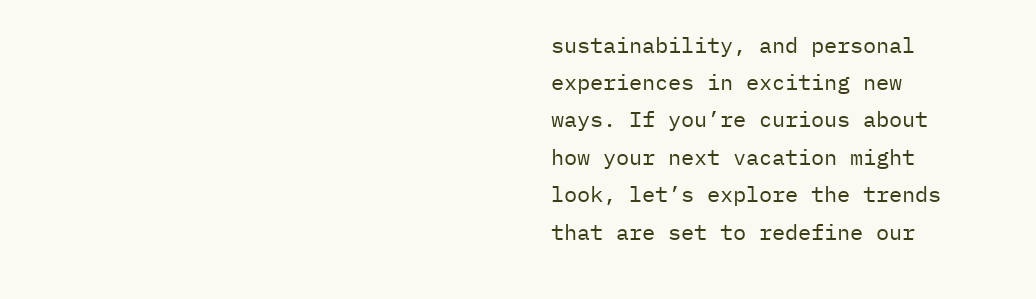sustainability, and personal experiences in exciting new ways. If you’re curious about how your next vacation might look, let’s explore the trends that are set to redefine our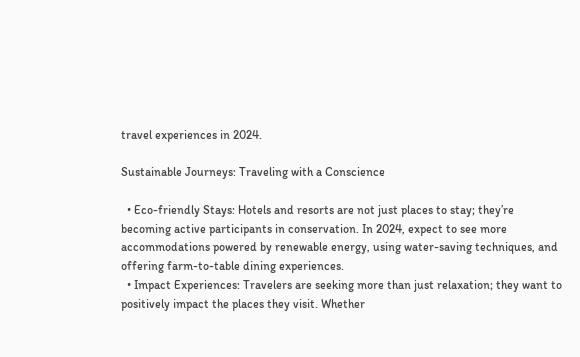travel experiences in 2024.

Sustainable Journeys: Traveling with a Conscience

  • Eco-friendly Stays: Hotels and resorts are not just places to stay; they’re becoming active participants in conservation. In 2024, expect to see more accommodations powered by renewable energy, using water-saving techniques, and offering farm-to-table dining experiences.
  • Impact Experiences: Travelers are seeking more than just relaxation; they want to positively impact the places they visit. Whether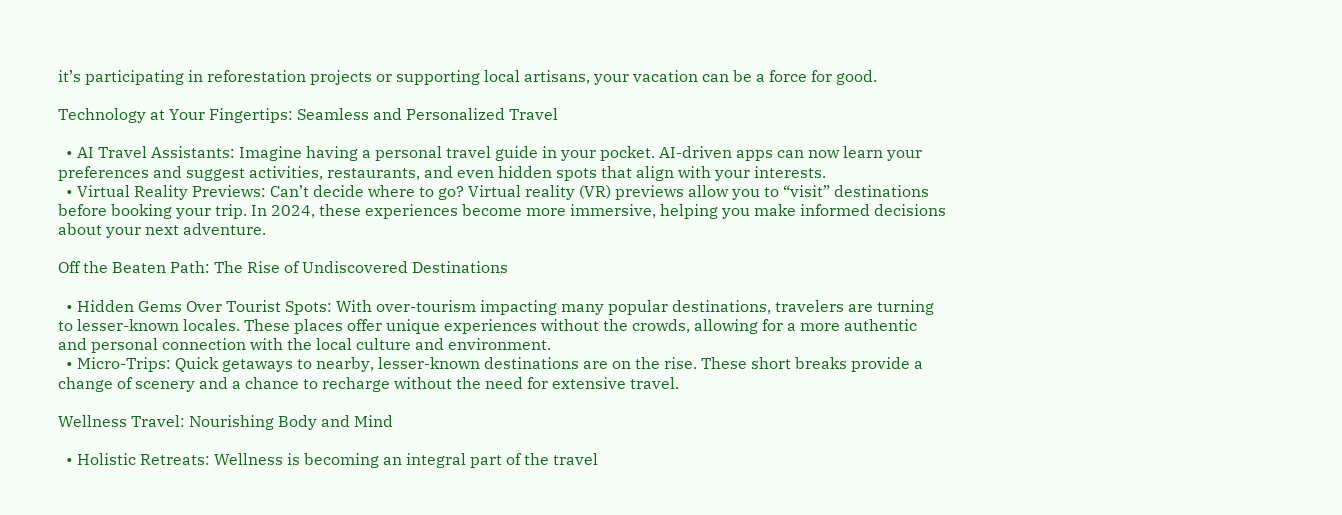it’s participating in reforestation projects or supporting local artisans, your vacation can be a force for good.

Technology at Your Fingertips: Seamless and Personalized Travel

  • AI Travel Assistants: Imagine having a personal travel guide in your pocket. AI-driven apps can now learn your preferences and suggest activities, restaurants, and even hidden spots that align with your interests.
  • Virtual Reality Previews: Can’t decide where to go? Virtual reality (VR) previews allow you to “visit” destinations before booking your trip. In 2024, these experiences become more immersive, helping you make informed decisions about your next adventure.

Off the Beaten Path: The Rise of Undiscovered Destinations

  • Hidden Gems Over Tourist Spots: With over-tourism impacting many popular destinations, travelers are turning to lesser-known locales. These places offer unique experiences without the crowds, allowing for a more authentic and personal connection with the local culture and environment.
  • Micro-Trips: Quick getaways to nearby, lesser-known destinations are on the rise. These short breaks provide a change of scenery and a chance to recharge without the need for extensive travel.

Wellness Travel: Nourishing Body and Mind

  • Holistic Retreats: Wellness is becoming an integral part of the travel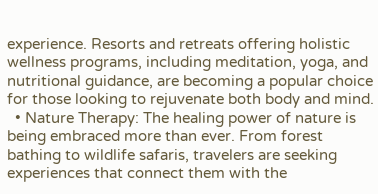experience. Resorts and retreats offering holistic wellness programs, including meditation, yoga, and nutritional guidance, are becoming a popular choice for those looking to rejuvenate both body and mind.
  • Nature Therapy: The healing power of nature is being embraced more than ever. From forest bathing to wildlife safaris, travelers are seeking experiences that connect them with the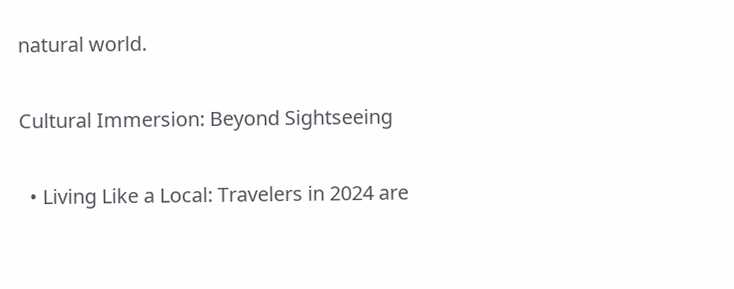natural world.

Cultural Immersion: Beyond Sightseeing

  • Living Like a Local: Travelers in 2024 are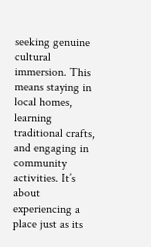seeking genuine cultural immersion. This means staying in local homes, learning traditional crafts, and engaging in community activities. It’s about experiencing a place just as its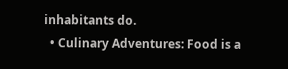inhabitants do.
  • Culinary Adventures: Food is a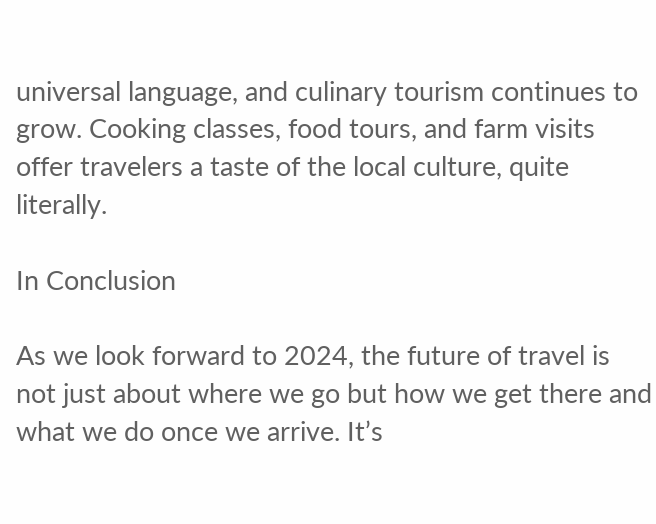universal language, and culinary tourism continues to grow. Cooking classes, food tours, and farm visits offer travelers a taste of the local culture, quite literally.

In Conclusion

As we look forward to 2024, the future of travel is not just about where we go but how we get there and what we do once we arrive. It’s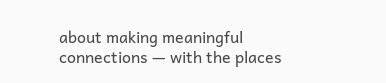about making meaningful connections — with the places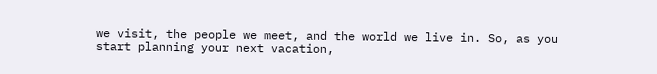we visit, the people we meet, and the world we live in. So, as you start planning your next vacation,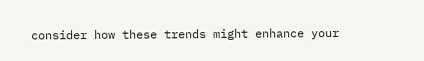consider how these trends might enhance your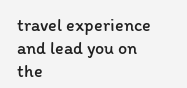travel experience and lead you on the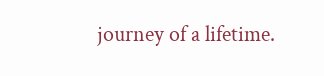journey of a lifetime.